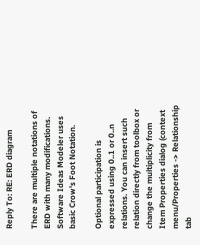Reply To: RE: ERD diagram

There are multiple notations of ERD with many modifications. Software Ideas Modeler uses basic Crow's Foot Notation.

Optional participation is expressed using 0..1 or 0..n relations. You can insert such relation directly from toolbox or change the multiplicity from Item Properties dialog (context menu/Properties -> Relationship tab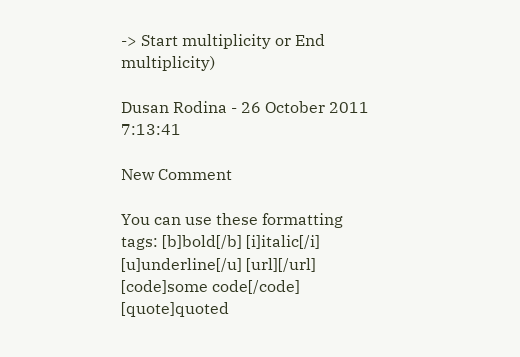-> Start multiplicity or End multiplicity)

Dusan Rodina - 26 October 2011 7:13:41

New Comment

You can use these formatting tags: [b]bold[/b] [i]italic[/i] [u]underline[/u] [url][/url] [code]some code[/code] [quote]quoted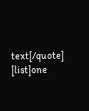text[/quote] [list]one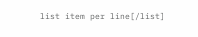list item per line[/list]